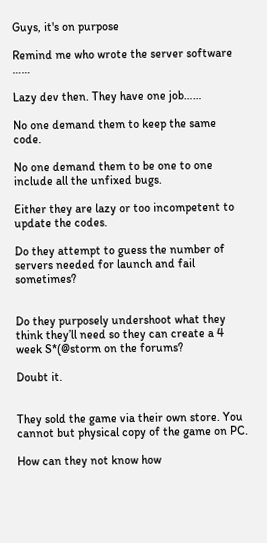Guys, it's on purpose

Remind me who wrote the server software ……

Lazy dev then. They have one job……

No one demand them to keep the same code.

No one demand them to be one to one include all the unfixed bugs.

Either they are lazy or too incompetent to update the codes.

Do they attempt to guess the number of servers needed for launch and fail sometimes?


Do they purposely undershoot what they think they’ll need so they can create a 4 week S*(@storm on the forums?

Doubt it.


They sold the game via their own store. You cannot but physical copy of the game on PC.

How can they not know how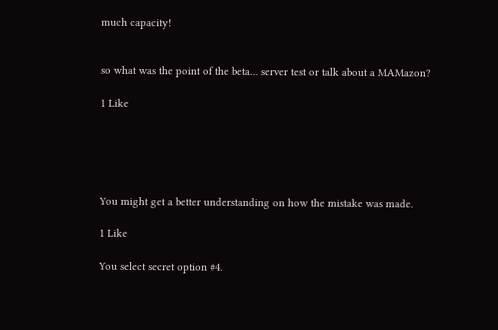much capacity!


so what was the point of the beta… server test or talk about a MAMazon?

1 Like





You might get a better understanding on how the mistake was made.

1 Like

You select secret option #4.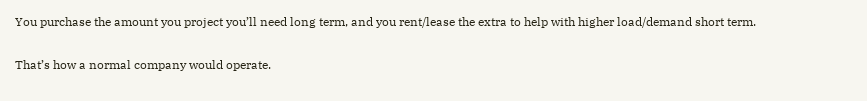You purchase the amount you project you’ll need long term, and you rent/lease the extra to help with higher load/demand short term.

That’s how a normal company would operate.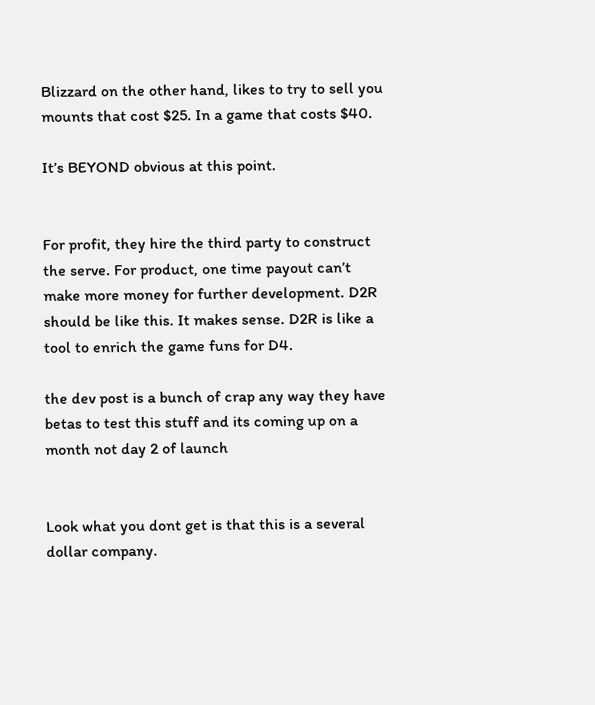Blizzard on the other hand, likes to try to sell you mounts that cost $25. In a game that costs $40.

It’s BEYOND obvious at this point.


For profit, they hire the third party to construct the serve. For product, one time payout can’t make more money for further development. D2R should be like this. It makes sense. D2R is like a tool to enrich the game funs for D4.

the dev post is a bunch of crap any way they have betas to test this stuff and its coming up on a month not day 2 of launch


Look what you dont get is that this is a several dollar company.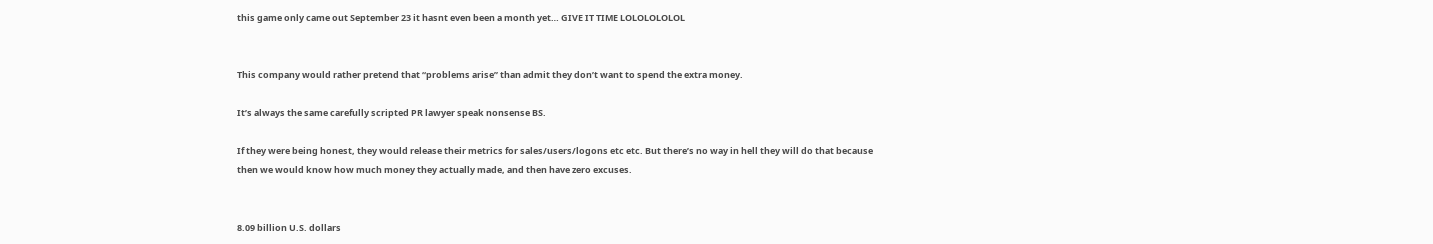this game only came out September 23 it hasnt even been a month yet… GIVE IT TIME LOLOLOLOLOL


This company would rather pretend that “problems arise” than admit they don’t want to spend the extra money.

It’s always the same carefully scripted PR lawyer speak nonsense BS.

If they were being honest, they would release their metrics for sales/users/logons etc etc. But there’s no way in hell they will do that because then we would know how much money they actually made, and then have zero excuses.


8.09 billion U.S. dollars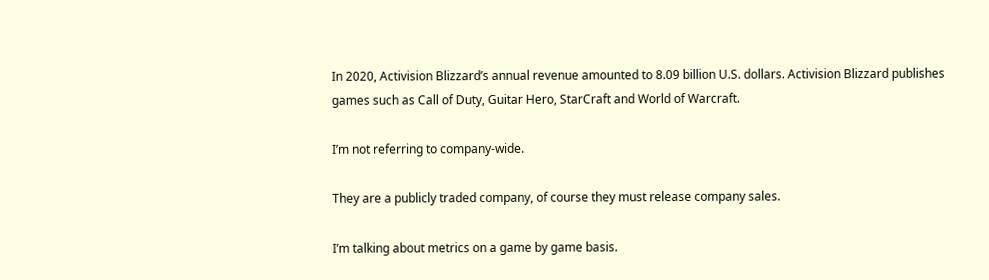In 2020, Activision Blizzard’s annual revenue amounted to 8.09 billion U.S. dollars. Activision Blizzard publishes games such as Call of Duty, Guitar Hero, StarCraft and World of Warcraft.

I’m not referring to company-wide.

They are a publicly traded company, of course they must release company sales.

I’m talking about metrics on a game by game basis.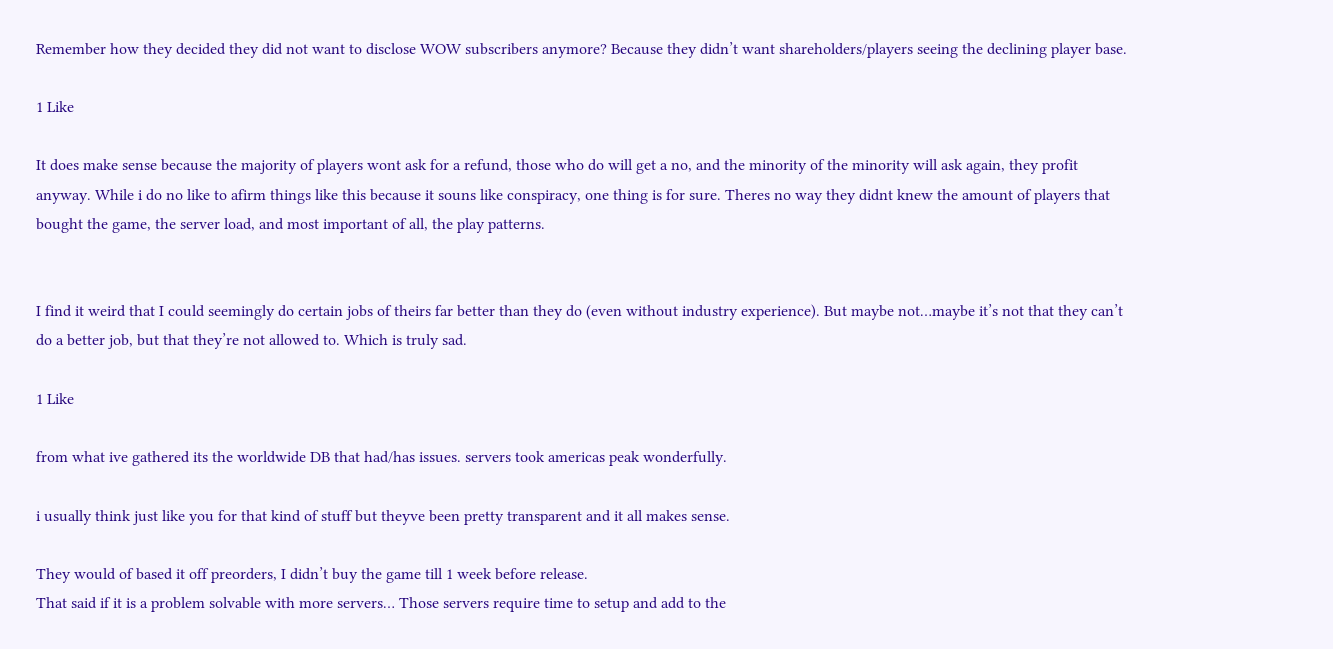Remember how they decided they did not want to disclose WOW subscribers anymore? Because they didn’t want shareholders/players seeing the declining player base.

1 Like

It does make sense because the majority of players wont ask for a refund, those who do will get a no, and the minority of the minority will ask again, they profit anyway. While i do no like to afirm things like this because it souns like conspiracy, one thing is for sure. Theres no way they didnt knew the amount of players that bought the game, the server load, and most important of all, the play patterns.


I find it weird that I could seemingly do certain jobs of theirs far better than they do (even without industry experience). But maybe not…maybe it’s not that they can’t do a better job, but that they’re not allowed to. Which is truly sad.

1 Like

from what ive gathered its the worldwide DB that had/has issues. servers took americas peak wonderfully.

i usually think just like you for that kind of stuff but theyve been pretty transparent and it all makes sense.

They would of based it off preorders, I didn’t buy the game till 1 week before release.
That said if it is a problem solvable with more servers… Those servers require time to setup and add to the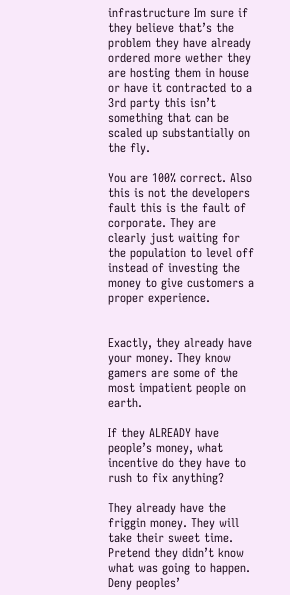infrastructure Im sure if they believe that’s the problem they have already ordered more wether they are hosting them in house or have it contracted to a 3rd party this isn’t something that can be scaled up substantially on the fly.

You are 100% correct. Also this is not the developers fault this is the fault of corporate. They are clearly just waiting for the population to level off instead of investing the money to give customers a proper experience.


Exactly, they already have your money. They know gamers are some of the most impatient people on earth.

If they ALREADY have people’s money, what incentive do they have to rush to fix anything?

They already have the friggin money. They will take their sweet time. Pretend they didn’t know what was going to happen. Deny peoples’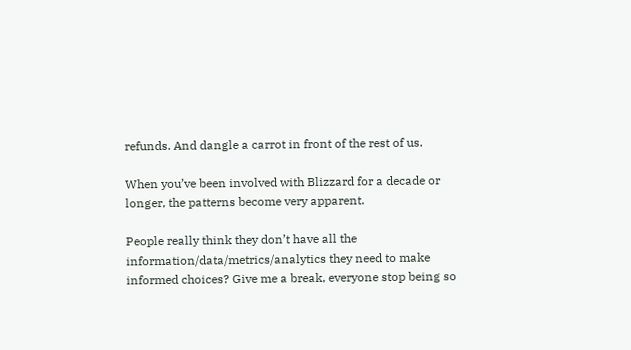refunds. And dangle a carrot in front of the rest of us.

When you’ve been involved with Blizzard for a decade or longer, the patterns become very apparent.

People really think they don’t have all the information/data/metrics/analytics they need to make informed choices? Give me a break, everyone stop being so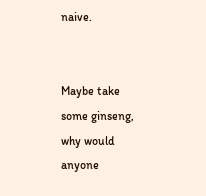naive.


Maybe take some ginseng, why would anyone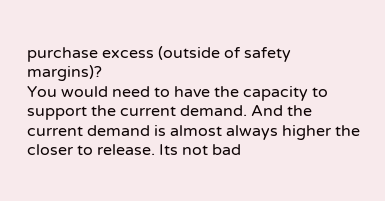purchase excess (outside of safety margins)?
You would need to have the capacity to support the current demand. And the current demand is almost always higher the closer to release. Its not bad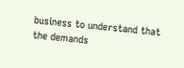business to understand that the demands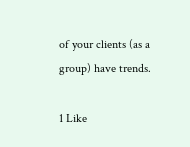of your clients (as a group) have trends.

1 Like